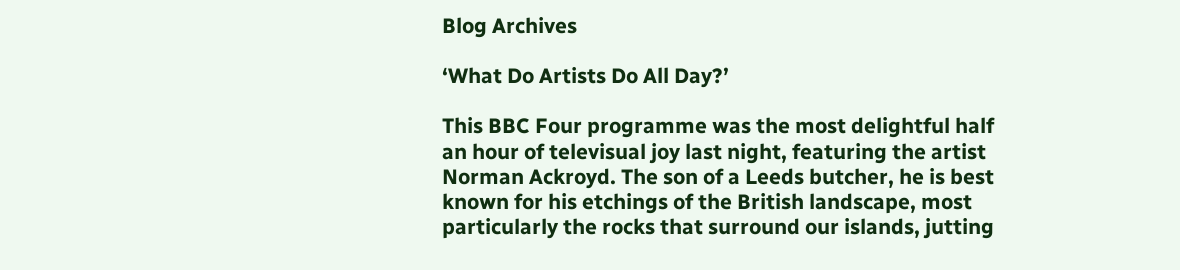Blog Archives

‘What Do Artists Do All Day?’

This BBC Four programme was the most delightful half an hour of televisual joy last night, featuring the artist Norman Ackroyd. The son of a Leeds butcher, he is best known for his etchings of the British landscape, most particularly the rocks that surround our islands, jutting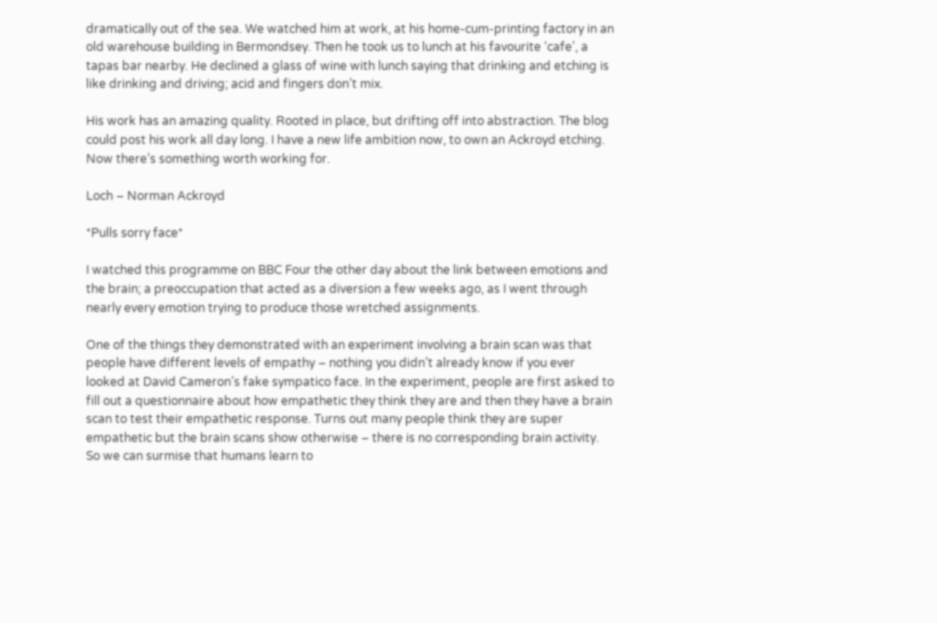dramatically out of the sea. We watched him at work, at his home-cum-printing factory in an old warehouse building in Bermondsey. Then he took us to lunch at his favourite ‘cafe’, a tapas bar nearby. He declined a glass of wine with lunch saying that drinking and etching is like drinking and driving; acid and fingers don’t mix.

His work has an amazing quality. Rooted in place, but drifting off into abstraction. The blog could post his work all day long. I have a new life ambition now, to own an Ackroyd etching. Now there’s something worth working for.

Loch – Norman Ackroyd

*Pulls sorry face*

I watched this programme on BBC Four the other day about the link between emotions and the brain; a preoccupation that acted as a diversion a few weeks ago, as I went through nearly every emotion trying to produce those wretched assignments.

One of the things they demonstrated with an experiment involving a brain scan was that people have different levels of empathy – nothing you didn’t already know if you ever looked at David Cameron’s fake sympatico face. In the experiment, people are first asked to fill out a questionnaire about how empathetic they think they are and then they have a brain scan to test their empathetic response. Turns out many people think they are super empathetic but the brain scans show otherwise – there is no corresponding brain activity. So we can surmise that humans learn to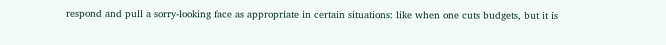respond and pull a sorry-looking face as appropriate in certain situations: like when one cuts budgets, but it is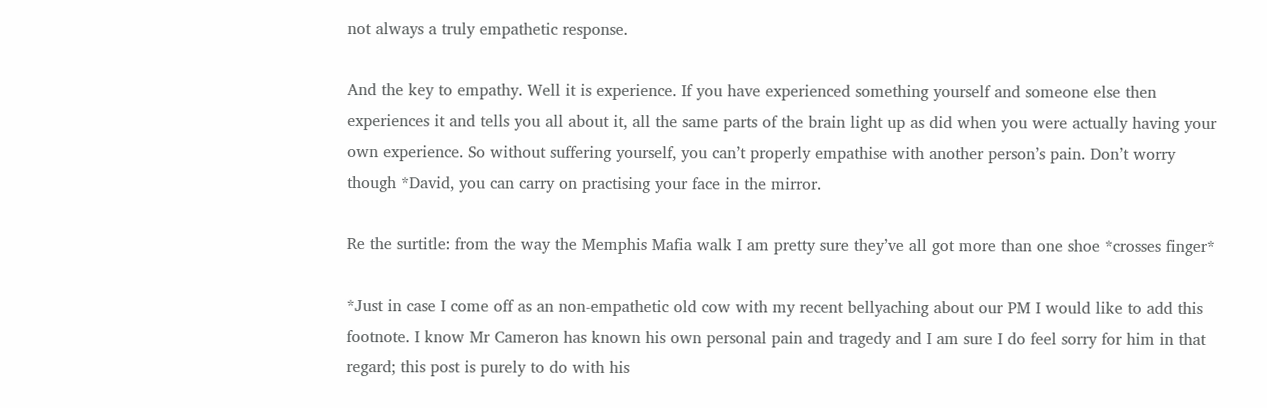not always a truly empathetic response.

And the key to empathy. Well it is experience. If you have experienced something yourself and someone else then experiences it and tells you all about it, all the same parts of the brain light up as did when you were actually having your own experience. So without suffering yourself, you can’t properly empathise with another person’s pain. Don’t worry though *David, you can carry on practising your face in the mirror.

Re the surtitle: from the way the Memphis Mafia walk I am pretty sure they’ve all got more than one shoe *crosses finger*

*Just in case I come off as an non-empathetic old cow with my recent bellyaching about our PM I would like to add this footnote. I know Mr Cameron has known his own personal pain and tragedy and I am sure I do feel sorry for him in that regard; this post is purely to do with his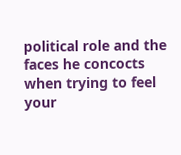political role and the faces he concocts when trying to feel your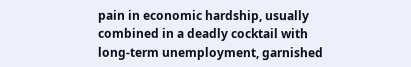pain in economic hardship, usually combined in a deadly cocktail with long-term unemployment, garnished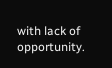with lack of opportunity.